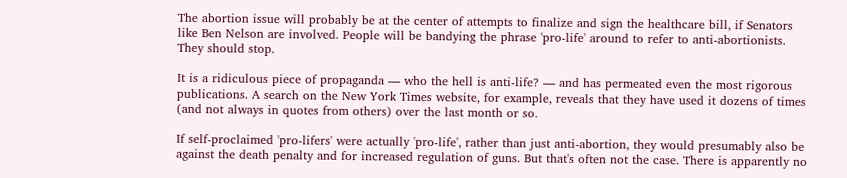The abortion issue will probably be at the center of attempts to finalize and sign the healthcare bill, if Senators like Ben Nelson are involved. People will be bandying the phrase 'pro-life' around to refer to anti-abortionists. They should stop.

It is a ridiculous piece of propaganda — who the hell is anti-life? — and has permeated even the most rigorous publications. A search on the New York Times website, for example, reveals that they have used it dozens of times (and not always in quotes from others) over the last month or so.

If self-proclaimed 'pro-lifers' were actually 'pro-life', rather than just anti-abortion, they would presumably also be against the death penalty and for increased regulation of guns. But that's often not the case. There is apparently no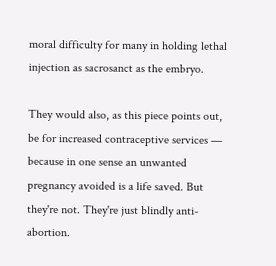moral difficulty for many in holding lethal injection as sacrosanct as the embryo.

They would also, as this piece points out, be for increased contraceptive services — because in one sense an unwanted pregnancy avoided is a life saved. But they're not. They're just blindly anti-abortion.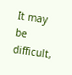It may be difficult,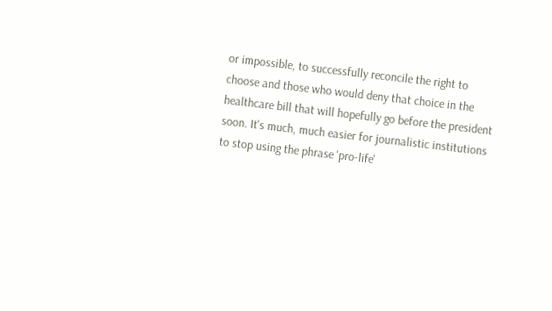or impossible, to successfully reconcile the right to choose and those who would deny that choice in the healthcare bill that will hopefully go before the president soon. It's much, much easier for journalistic institutions to stop using the phrase 'pro-life'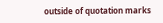outside of quotation marks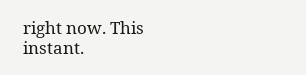right now. This instant.